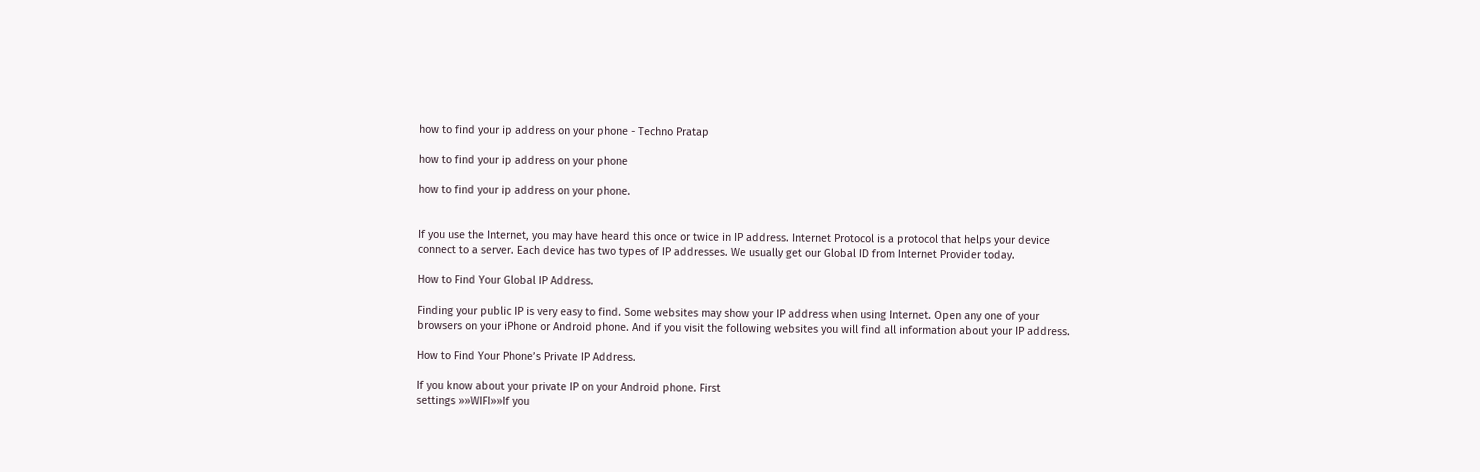how to find your ip address on your phone - Techno Pratap

how to find your ip address on your phone

how to find your ip address on your phone.


If you use the Internet, you may have heard this once or twice in IP address. Internet Protocol is a protocol that helps your device connect to a server. Each device has two types of IP addresses. We usually get our Global ID from Internet Provider today.

How to Find Your Global IP Address.

Finding your public IP is very easy to find. Some websites may show your IP address when using Internet. Open any one of your browsers on your iPhone or Android phone. And if you visit the following websites you will find all information about your IP address.

How to Find Your Phone’s Private IP Address.

If you know about your private IP on your Android phone. First
settings »»WIFI»»If you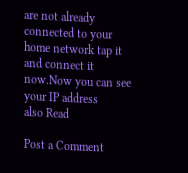are not already connected to your home network tap it and connect it now.Now you can see your IP address
also Read

Post a Comment